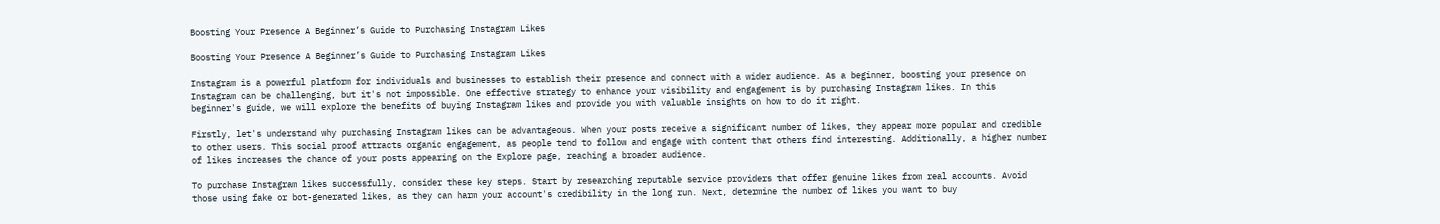Boosting Your Presence A Beginner’s Guide to Purchasing Instagram Likes

Boosting Your Presence A Beginner’s Guide to Purchasing Instagram Likes

Instagram is a powerful platform for individuals and businesses to establish their presence and connect with a wider audience. As a beginner, boosting your presence on Instagram can be challenging, but it's not impossible. One effective strategy to enhance your visibility and engagement is by purchasing Instagram likes. In this beginner's guide, we will explore the benefits of buying Instagram likes and provide you with valuable insights on how to do it right.

Firstly, let's understand why purchasing Instagram likes can be advantageous. When your posts receive a significant number of likes, they appear more popular and credible to other users. This social proof attracts organic engagement, as people tend to follow and engage with content that others find interesting. Additionally, a higher number of likes increases the chance of your posts appearing on the Explore page, reaching a broader audience.

To purchase Instagram likes successfully, consider these key steps. Start by researching reputable service providers that offer genuine likes from real accounts. Avoid those using fake or bot-generated likes, as they can harm your account's credibility in the long run. Next, determine the number of likes you want to buy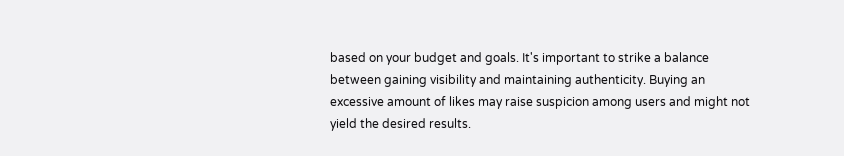based on your budget and goals. It's important to strike a balance between gaining visibility and maintaining authenticity. Buying an excessive amount of likes may raise suspicion among users and might not yield the desired results.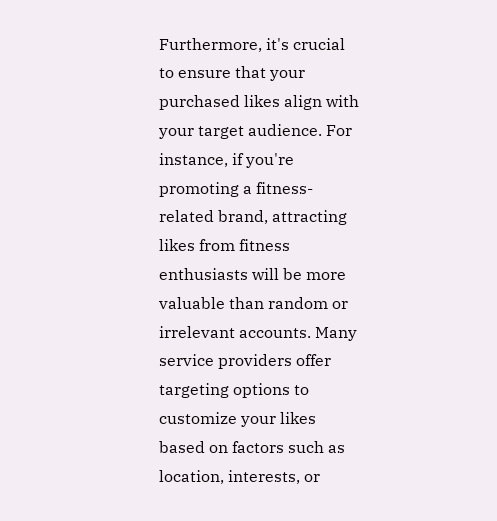Furthermore, it's crucial to ensure that your purchased likes align with your target audience. For instance, if you're promoting a fitness-related brand, attracting likes from fitness enthusiasts will be more valuable than random or irrelevant accounts. Many service providers offer targeting options to customize your likes based on factors such as location, interests, or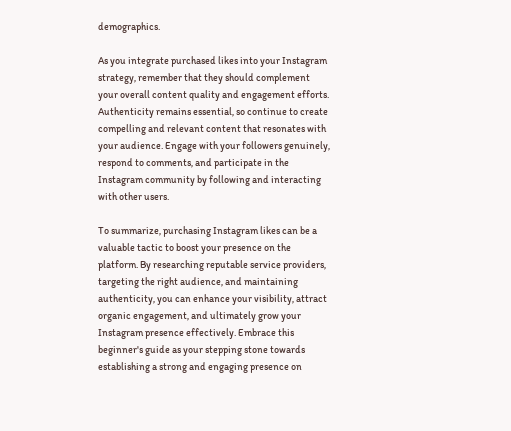demographics.

As you integrate purchased likes into your Instagram strategy, remember that they should complement your overall content quality and engagement efforts. Authenticity remains essential, so continue to create compelling and relevant content that resonates with your audience. Engage with your followers genuinely, respond to comments, and participate in the Instagram community by following and interacting with other users.

To summarize, purchasing Instagram likes can be a valuable tactic to boost your presence on the platform. By researching reputable service providers, targeting the right audience, and maintaining authenticity, you can enhance your visibility, attract organic engagement, and ultimately grow your Instagram presence effectively. Embrace this beginner's guide as your stepping stone towards establishing a strong and engaging presence on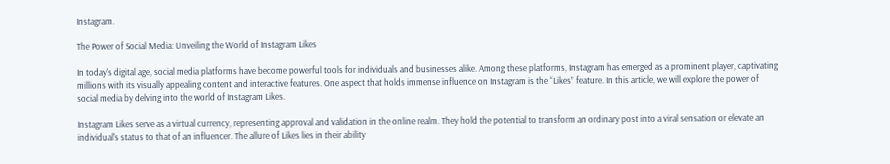Instagram.

The Power of Social Media: Unveiling the World of Instagram Likes

In today's digital age, social media platforms have become powerful tools for individuals and businesses alike. Among these platforms, Instagram has emerged as a prominent player, captivating millions with its visually appealing content and interactive features. One aspect that holds immense influence on Instagram is the “Likes” feature. In this article, we will explore the power of social media by delving into the world of Instagram Likes.

Instagram Likes serve as a virtual currency, representing approval and validation in the online realm. They hold the potential to transform an ordinary post into a viral sensation or elevate an individual's status to that of an influencer. The allure of Likes lies in their ability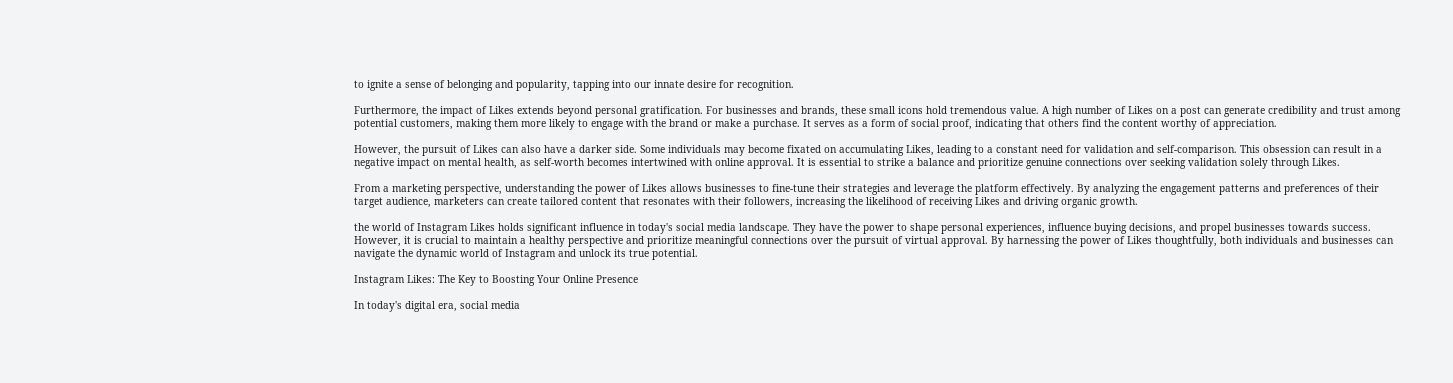to ignite a sense of belonging and popularity, tapping into our innate desire for recognition.

Furthermore, the impact of Likes extends beyond personal gratification. For businesses and brands, these small icons hold tremendous value. A high number of Likes on a post can generate credibility and trust among potential customers, making them more likely to engage with the brand or make a purchase. It serves as a form of social proof, indicating that others find the content worthy of appreciation.

However, the pursuit of Likes can also have a darker side. Some individuals may become fixated on accumulating Likes, leading to a constant need for validation and self-comparison. This obsession can result in a negative impact on mental health, as self-worth becomes intertwined with online approval. It is essential to strike a balance and prioritize genuine connections over seeking validation solely through Likes.

From a marketing perspective, understanding the power of Likes allows businesses to fine-tune their strategies and leverage the platform effectively. By analyzing the engagement patterns and preferences of their target audience, marketers can create tailored content that resonates with their followers, increasing the likelihood of receiving Likes and driving organic growth.

the world of Instagram Likes holds significant influence in today's social media landscape. They have the power to shape personal experiences, influence buying decisions, and propel businesses towards success. However, it is crucial to maintain a healthy perspective and prioritize meaningful connections over the pursuit of virtual approval. By harnessing the power of Likes thoughtfully, both individuals and businesses can navigate the dynamic world of Instagram and unlock its true potential.

Instagram Likes: The Key to Boosting Your Online Presence

In today's digital era, social media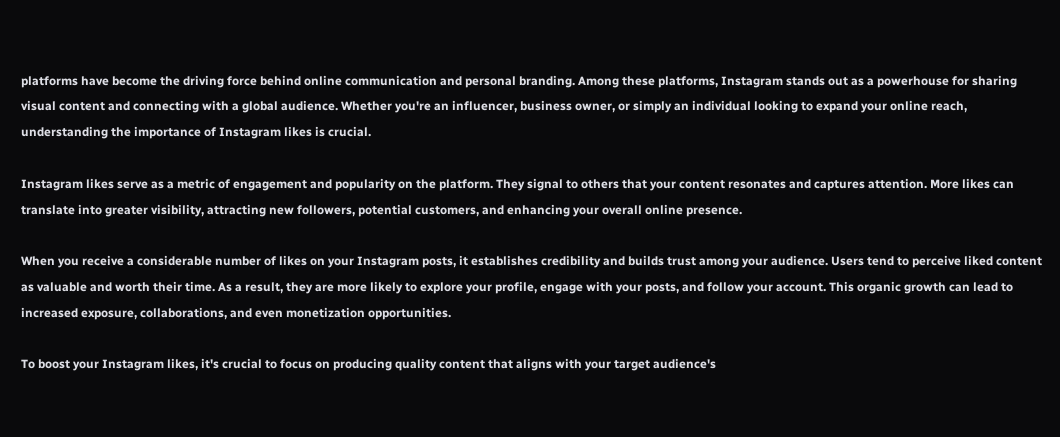platforms have become the driving force behind online communication and personal branding. Among these platforms, Instagram stands out as a powerhouse for sharing visual content and connecting with a global audience. Whether you're an influencer, business owner, or simply an individual looking to expand your online reach, understanding the importance of Instagram likes is crucial.

Instagram likes serve as a metric of engagement and popularity on the platform. They signal to others that your content resonates and captures attention. More likes can translate into greater visibility, attracting new followers, potential customers, and enhancing your overall online presence.

When you receive a considerable number of likes on your Instagram posts, it establishes credibility and builds trust among your audience. Users tend to perceive liked content as valuable and worth their time. As a result, they are more likely to explore your profile, engage with your posts, and follow your account. This organic growth can lead to increased exposure, collaborations, and even monetization opportunities.

To boost your Instagram likes, it's crucial to focus on producing quality content that aligns with your target audience's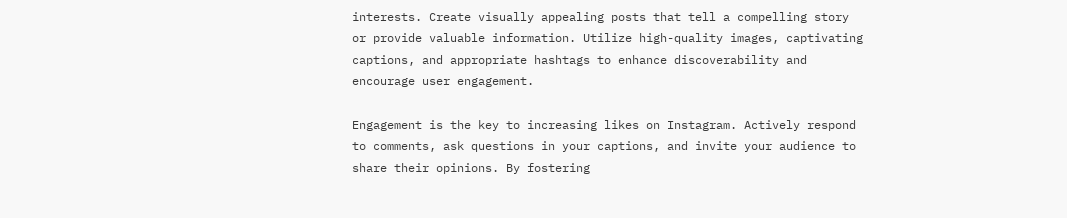interests. Create visually appealing posts that tell a compelling story or provide valuable information. Utilize high-quality images, captivating captions, and appropriate hashtags to enhance discoverability and encourage user engagement.

Engagement is the key to increasing likes on Instagram. Actively respond to comments, ask questions in your captions, and invite your audience to share their opinions. By fostering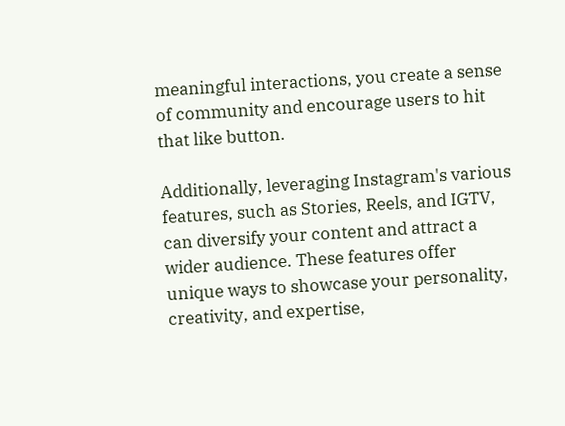meaningful interactions, you create a sense of community and encourage users to hit that like button.

Additionally, leveraging Instagram's various features, such as Stories, Reels, and IGTV, can diversify your content and attract a wider audience. These features offer unique ways to showcase your personality, creativity, and expertise,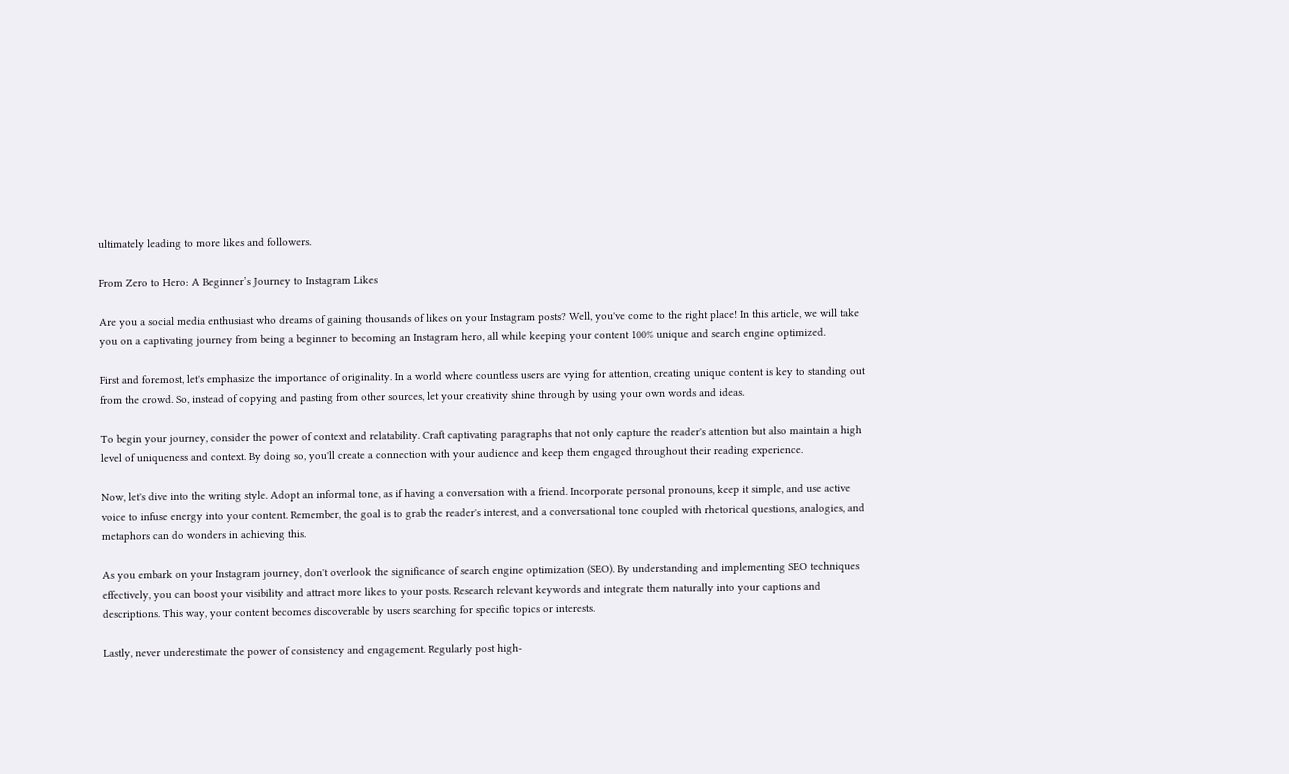ultimately leading to more likes and followers.

From Zero to Hero: A Beginner’s Journey to Instagram Likes

Are you a social media enthusiast who dreams of gaining thousands of likes on your Instagram posts? Well, you've come to the right place! In this article, we will take you on a captivating journey from being a beginner to becoming an Instagram hero, all while keeping your content 100% unique and search engine optimized.

First and foremost, let's emphasize the importance of originality. In a world where countless users are vying for attention, creating unique content is key to standing out from the crowd. So, instead of copying and pasting from other sources, let your creativity shine through by using your own words and ideas.

To begin your journey, consider the power of context and relatability. Craft captivating paragraphs that not only capture the reader's attention but also maintain a high level of uniqueness and context. By doing so, you'll create a connection with your audience and keep them engaged throughout their reading experience.

Now, let's dive into the writing style. Adopt an informal tone, as if having a conversation with a friend. Incorporate personal pronouns, keep it simple, and use active voice to infuse energy into your content. Remember, the goal is to grab the reader's interest, and a conversational tone coupled with rhetorical questions, analogies, and metaphors can do wonders in achieving this.

As you embark on your Instagram journey, don't overlook the significance of search engine optimization (SEO). By understanding and implementing SEO techniques effectively, you can boost your visibility and attract more likes to your posts. Research relevant keywords and integrate them naturally into your captions and descriptions. This way, your content becomes discoverable by users searching for specific topics or interests.

Lastly, never underestimate the power of consistency and engagement. Regularly post high-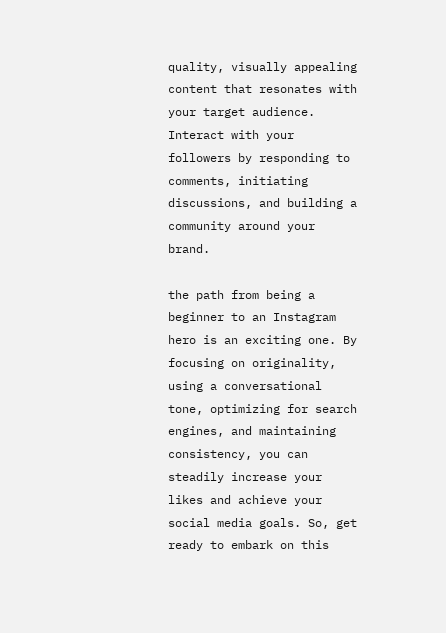quality, visually appealing content that resonates with your target audience. Interact with your followers by responding to comments, initiating discussions, and building a community around your brand.

the path from being a beginner to an Instagram hero is an exciting one. By focusing on originality, using a conversational tone, optimizing for search engines, and maintaining consistency, you can steadily increase your likes and achieve your social media goals. So, get ready to embark on this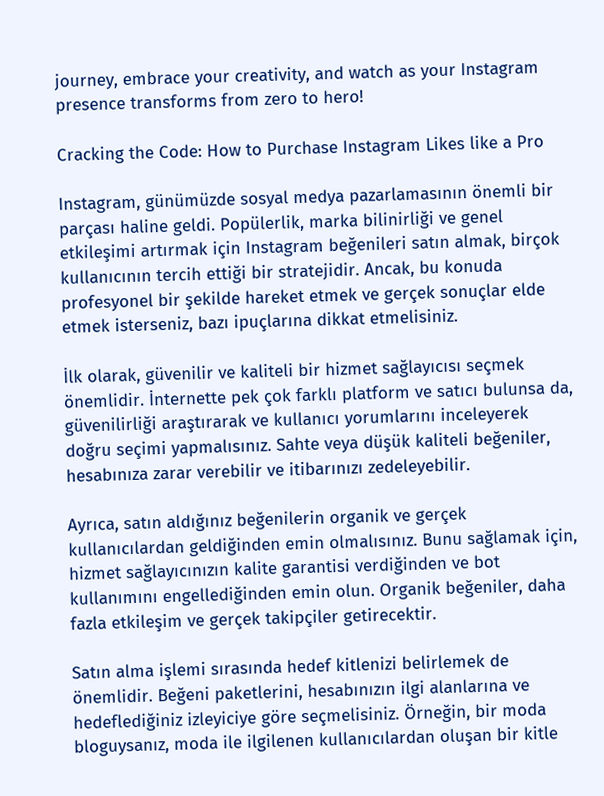journey, embrace your creativity, and watch as your Instagram presence transforms from zero to hero!

Cracking the Code: How to Purchase Instagram Likes like a Pro

Instagram, günümüzde sosyal medya pazarlamasının önemli bir parçası haline geldi. Popülerlik, marka bilinirliği ve genel etkileşimi artırmak için Instagram beğenileri satın almak, birçok kullanıcının tercih ettiği bir stratejidir. Ancak, bu konuda profesyonel bir şekilde hareket etmek ve gerçek sonuçlar elde etmek isterseniz, bazı ipuçlarına dikkat etmelisiniz.

İlk olarak, güvenilir ve kaliteli bir hizmet sağlayıcısı seçmek önemlidir. İnternette pek çok farklı platform ve satıcı bulunsa da, güvenilirliği araştırarak ve kullanıcı yorumlarını inceleyerek doğru seçimi yapmalısınız. Sahte veya düşük kaliteli beğeniler, hesabınıza zarar verebilir ve itibarınızı zedeleyebilir.

Ayrıca, satın aldığınız beğenilerin organik ve gerçek kullanıcılardan geldiğinden emin olmalısınız. Bunu sağlamak için, hizmet sağlayıcınızın kalite garantisi verdiğinden ve bot kullanımını engellediğinden emin olun. Organik beğeniler, daha fazla etkileşim ve gerçek takipçiler getirecektir.

Satın alma işlemi sırasında hedef kitlenizi belirlemek de önemlidir. Beğeni paketlerini, hesabınızın ilgi alanlarına ve hedeflediğiniz izleyiciye göre seçmelisiniz. Örneğin, bir moda bloguysanız, moda ile ilgilenen kullanıcılardan oluşan bir kitle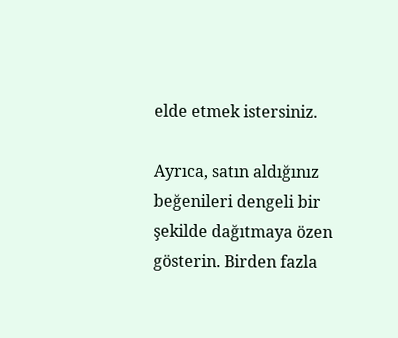elde etmek istersiniz.

Ayrıca, satın aldığınız beğenileri dengeli bir şekilde dağıtmaya özen gösterin. Birden fazla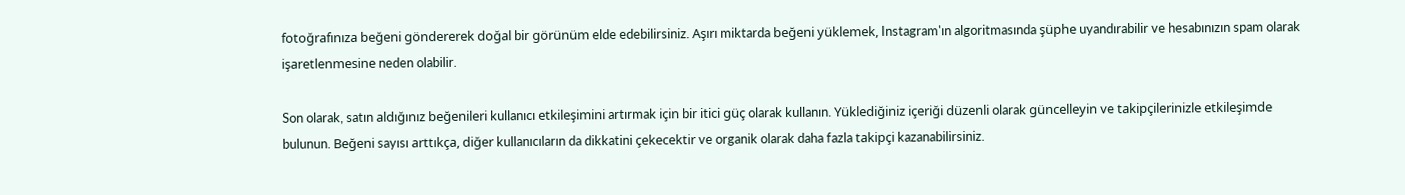fotoğrafınıza beğeni göndererek doğal bir görünüm elde edebilirsiniz. Aşırı miktarda beğeni yüklemek, Instagram'ın algoritmasında şüphe uyandırabilir ve hesabınızın spam olarak işaretlenmesine neden olabilir.

Son olarak, satın aldığınız beğenileri kullanıcı etkileşimini artırmak için bir itici güç olarak kullanın. Yüklediğiniz içeriği düzenli olarak güncelleyin ve takipçilerinizle etkileşimde bulunun. Beğeni sayısı arttıkça, diğer kullanıcıların da dikkatini çekecektir ve organik olarak daha fazla takipçi kazanabilirsiniz.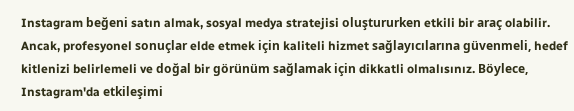Instagram beğeni satın almak, sosyal medya stratejisi oluştururken etkili bir araç olabilir. Ancak, profesyonel sonuçlar elde etmek için kaliteli hizmet sağlayıcılarına güvenmeli, hedef kitlenizi belirlemeli ve doğal bir görünüm sağlamak için dikkatli olmalısınız. Böylece, Instagram'da etkileşimi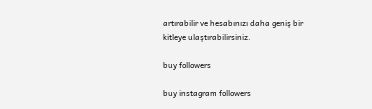artırabilir ve hesabınızı daha geniş bir kitleye ulaştırabilirsiniz.

buy followers

buy instagram followers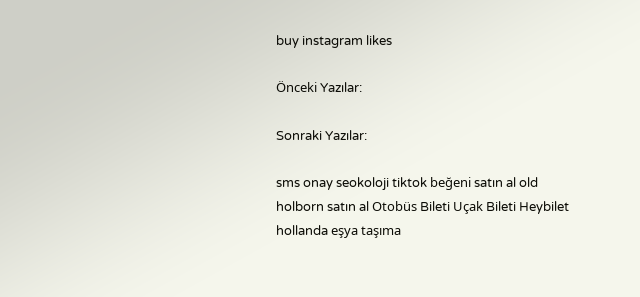buy instagram likes

Önceki Yazılar:

Sonraki Yazılar:

sms onay seokoloji tiktok beğeni satın al old holborn satın al Otobüs Bileti Uçak Bileti Heybilet hollanda eşya taşıma